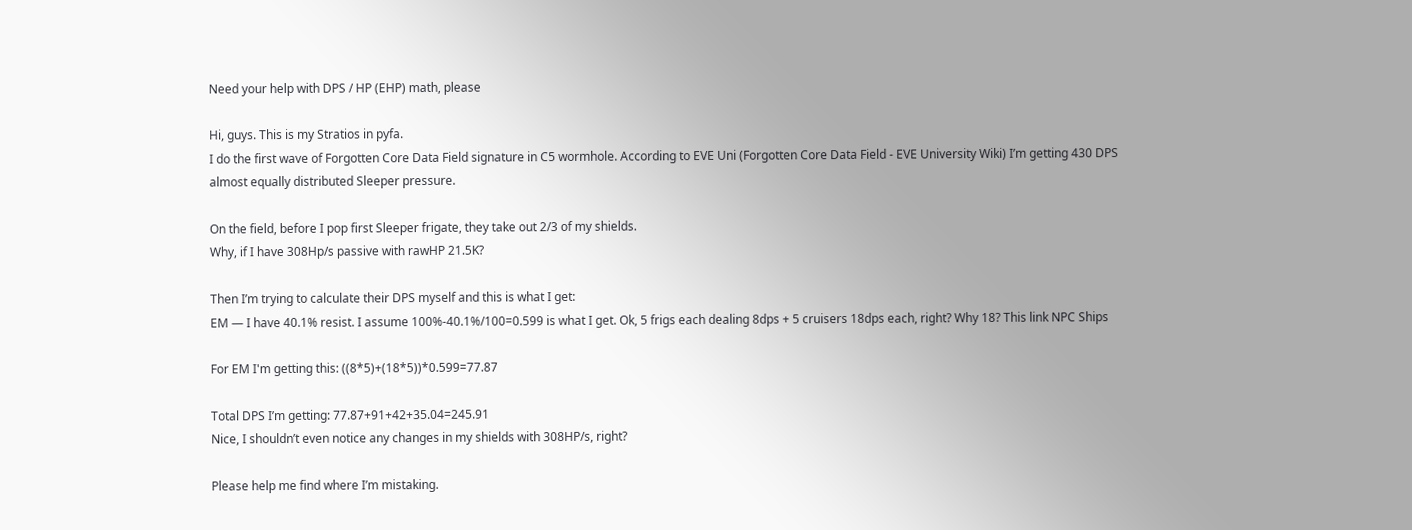Need your help with DPS / HP (EHP) math, please

Hi, guys. This is my Stratios in pyfa.
I do the first wave of Forgotten Core Data Field signature in C5 wormhole. According to EVE Uni (Forgotten Core Data Field - EVE University Wiki) I’m getting 430 DPS almost equally distributed Sleeper pressure.

On the field, before I pop first Sleeper frigate, they take out 2/3 of my shields.
Why, if I have 308Hp/s passive with rawHP 21.5K?

Then I’m trying to calculate their DPS myself and this is what I get:
EM — I have 40.1% resist. I assume 100%-40.1%/100=0.599 is what I get. Ok, 5 frigs each dealing 8dps + 5 cruisers 18dps each, right? Why 18? This link NPC Ships

For EM I'm getting this: ((8*5)+(18*5))*0.599=77.87

Total DPS I’m getting: 77.87+91+42+35.04=245.91
Nice, I shouldn’t even notice any changes in my shields with 308HP/s, right?

Please help me find where I’m mistaking.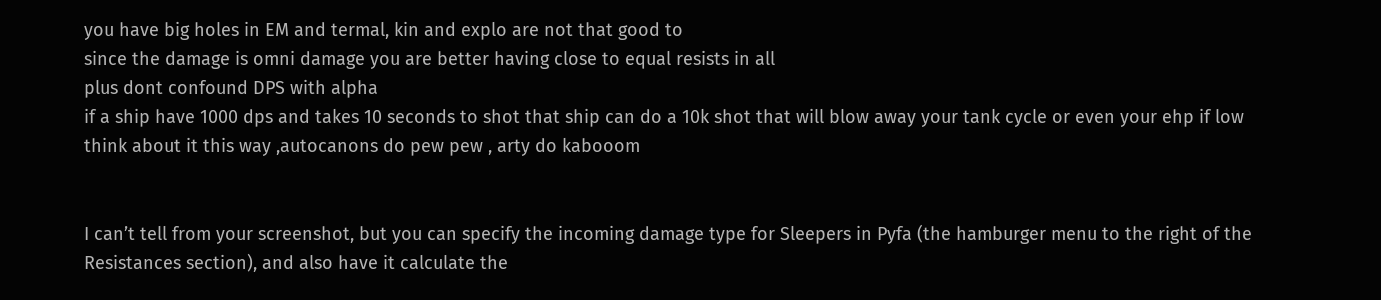you have big holes in EM and termal, kin and explo are not that good to
since the damage is omni damage you are better having close to equal resists in all
plus dont confound DPS with alpha
if a ship have 1000 dps and takes 10 seconds to shot that ship can do a 10k shot that will blow away your tank cycle or even your ehp if low
think about it this way ,autocanons do pew pew , arty do kabooom


I can’t tell from your screenshot, but you can specify the incoming damage type for Sleepers in Pyfa (the hamburger menu to the right of the Resistances section), and also have it calculate the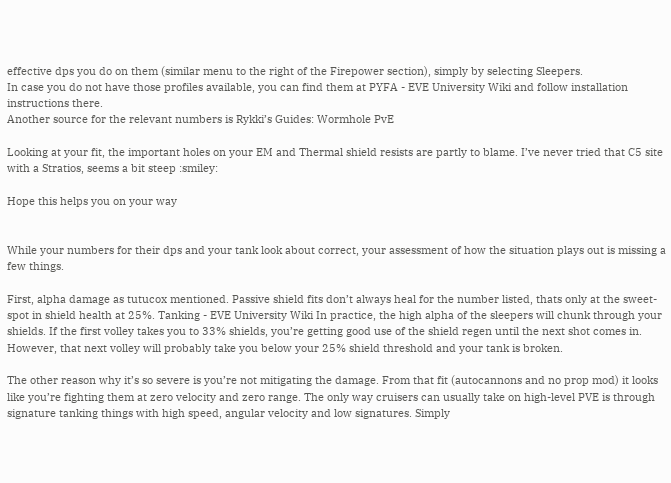effective dps you do on them (similar menu to the right of the Firepower section), simply by selecting Sleepers.
In case you do not have those profiles available, you can find them at PYFA - EVE University Wiki and follow installation instructions there.
Another source for the relevant numbers is Rykki’s Guides: Wormhole PvE

Looking at your fit, the important holes on your EM and Thermal shield resists are partly to blame. I’ve never tried that C5 site with a Stratios, seems a bit steep :smiley:

Hope this helps you on your way


While your numbers for their dps and your tank look about correct, your assessment of how the situation plays out is missing a few things.

First, alpha damage as tutucox mentioned. Passive shield fits don’t always heal for the number listed, thats only at the sweet-spot in shield health at 25%. Tanking - EVE University Wiki In practice, the high alpha of the sleepers will chunk through your shields. If the first volley takes you to 33% shields, you’re getting good use of the shield regen until the next shot comes in. However, that next volley will probably take you below your 25% shield threshold and your tank is broken.

The other reason why it’s so severe is you’re not mitigating the damage. From that fit (autocannons and no prop mod) it looks like you’re fighting them at zero velocity and zero range. The only way cruisers can usually take on high-level PVE is through signature tanking things with high speed, angular velocity and low signatures. Simply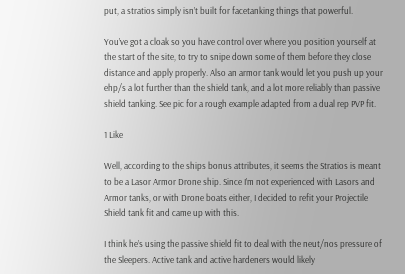put, a stratios simply isn’t built for facetanking things that powerful.

You’ve got a cloak so you have control over where you position yourself at the start of the site, to try to snipe down some of them before they close distance and apply properly. Also an armor tank would let you push up your ehp/s a lot further than the shield tank, and a lot more reliably than passive shield tanking. See pic for a rough example adapted from a dual rep PVP fit.

1 Like

Well, according to the ships bonus attributes, it seems the Stratios is meant to be a Lasor Armor Drone ship. Since I’m not experienced with Lasors and Armor tanks, or with Drone boats either, I decided to refit your Projectile Shield tank fit and came up with this.

I think he’s using the passive shield fit to deal with the neut/nos pressure of the Sleepers. Active tank and active hardeners would likely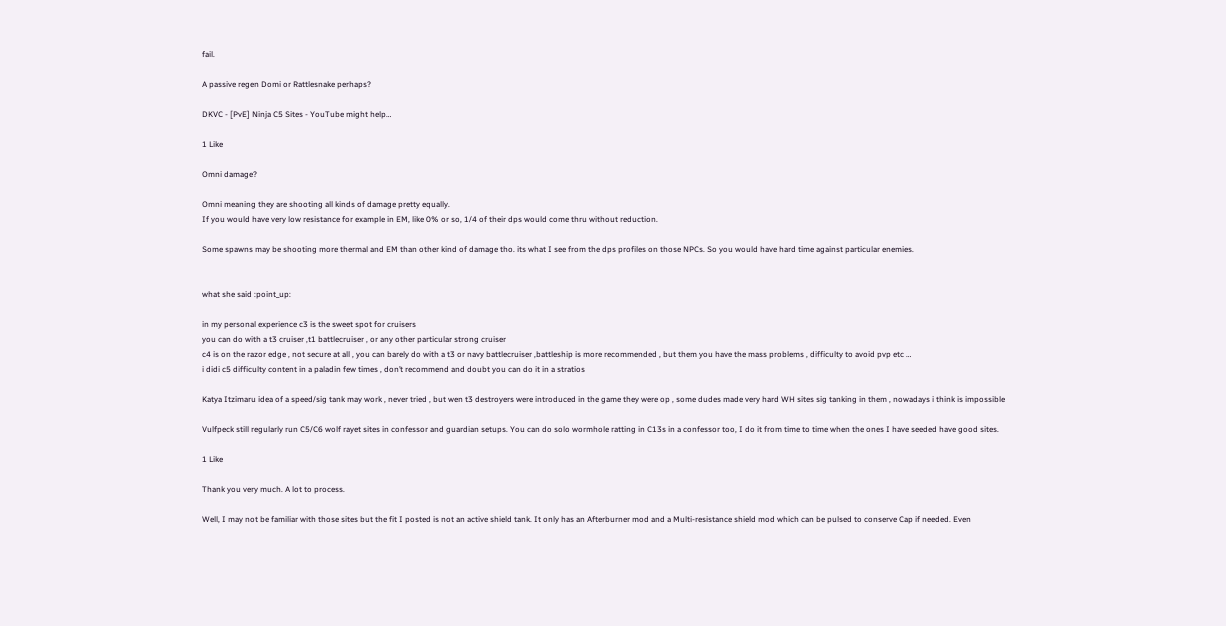fail.

A passive regen Domi or Rattlesnake perhaps?

DKVC - [PvE] Ninja C5 Sites - YouTube might help…

1 Like

Omni damage?

Omni meaning they are shooting all kinds of damage pretty equally.
If you would have very low resistance for example in EM, like 0% or so, 1/4 of their dps would come thru without reduction.

Some spawns may be shooting more thermal and EM than other kind of damage tho. its what I see from the dps profiles on those NPCs. So you would have hard time against particular enemies.


what she said :point_up:

in my personal experience c3 is the sweet spot for cruisers
you can do with a t3 cruiser ,t1 battlecruiser , or any other particular strong cruiser
c4 is on the razor edge , not secure at all , you can barely do with a t3 or navy battlecruiser ,battleship is more recommended , but them you have the mass problems , difficulty to avoid pvp etc …
i didi c5 difficulty content in a paladin few times , don’t recommend and doubt you can do it in a stratios

Katya Itzimaru idea of a speed/sig tank may work , never tried , but wen t3 destroyers were introduced in the game they were op , some dudes made very hard WH sites sig tanking in them , nowadays i think is impossible

Vulfpeck still regularly run C5/C6 wolf rayet sites in confessor and guardian setups. You can do solo wormhole ratting in C13s in a confessor too, I do it from time to time when the ones I have seeded have good sites.

1 Like

Thank you very much. A lot to process.

Well, I may not be familiar with those sites but the fit I posted is not an active shield tank. It only has an Afterburner mod and a Multi-resistance shield mod which can be pulsed to conserve Cap if needed. Even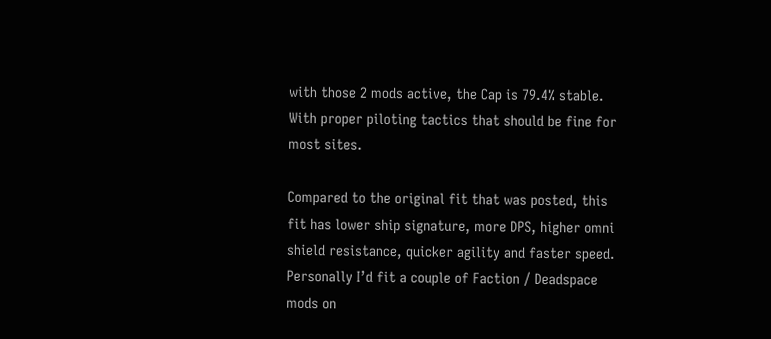with those 2 mods active, the Cap is 79.4% stable. With proper piloting tactics that should be fine for most sites.

Compared to the original fit that was posted, this fit has lower ship signature, more DPS, higher omni shield resistance, quicker agility and faster speed. Personally I’d fit a couple of Faction / Deadspace mods on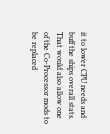it to lower CPU needs and buff the ships overall stats. That would also allow one of the Co-Processor mods to be replaced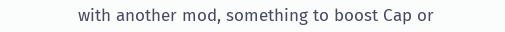with another mod, something to boost Cap or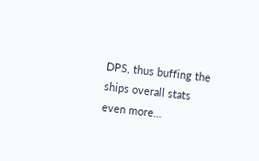DPS, thus buffing the ships overall stats even more…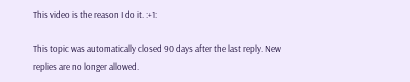This video is the reason I do it. :+1:

This topic was automatically closed 90 days after the last reply. New replies are no longer allowed.